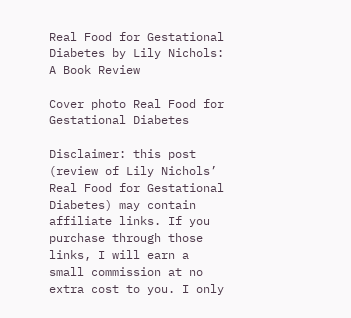Real Food for Gestational Diabetes by Lily Nichols: A Book Review

Cover photo Real Food for Gestational Diabetes

Disclaimer: this post (review of Lily Nichols’ Real Food for Gestational Diabetes) may contain affiliate links. If you purchase through those links, I will earn a small commission at no extra cost to you. I only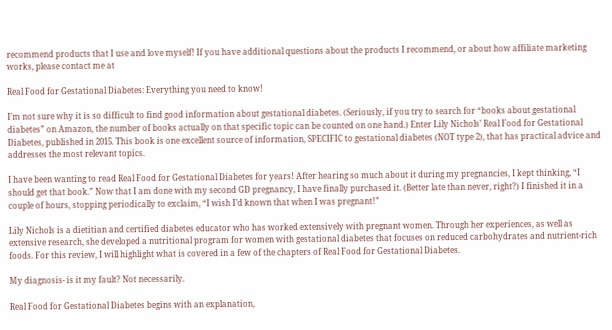recommend products that I use and love myself! If you have additional questions about the products I recommend, or about how affiliate marketing works, please contact me at

Real Food for Gestational Diabetes: Everything you need to know!

I’m not sure why it is so difficult to find good information about gestational diabetes. (Seriously, if you try to search for “books about gestational diabetes” on Amazon, the number of books actually on that specific topic can be counted on one hand.) Enter Lily Nichols’ Real Food for Gestational Diabetes, published in 2015. This book is one excellent source of information, SPECIFIC to gestational diabetes (NOT type 2), that has practical advice and addresses the most relevant topics.

I have been wanting to read Real Food for Gestational Diabetes for years! After hearing so much about it during my pregnancies, I kept thinking, “I should get that book.” Now that I am done with my second GD pregnancy, I have finally purchased it. (Better late than never, right?) I finished it in a couple of hours, stopping periodically to exclaim, “I wish I’d known that when I was pregnant!”

Lily Nichols is a dietitian and certified diabetes educator who has worked extensively with pregnant women. Through her experiences, as well as extensive research, she developed a nutritional program for women with gestational diabetes that focuses on reduced carbohydrates and nutrient-rich foods. For this review, I will highlight what is covered in a few of the chapters of Real Food for Gestational Diabetes.

My diagnosis- is it my fault? Not necessarily.

Real Food for Gestational Diabetes begins with an explanation,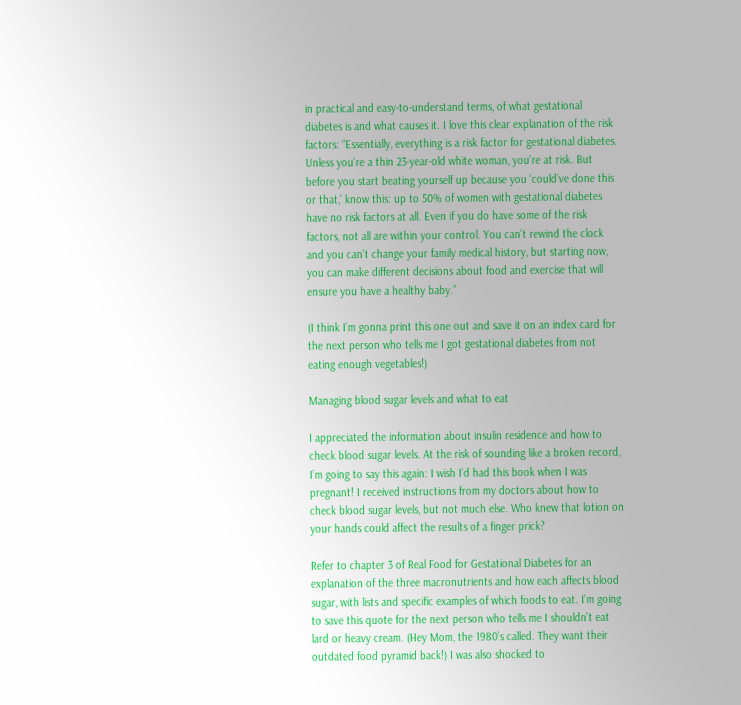in practical and easy-to-understand terms, of what gestational diabetes is and what causes it. I love this clear explanation of the risk factors: “Essentially, everything is a risk factor for gestational diabetes. Unless you’re a thin 23-year-old white woman, you’re at risk. But before you start beating yourself up because you ‘could’ve done this or that,’ know this: up to 50% of women with gestational diabetes have no risk factors at all. Even if you do have some of the risk factors, not all are within your control. You can’t rewind the clock and you can’t change your family medical history, but starting now, you can make different decisions about food and exercise that will ensure you have a healthy baby.”

(I think I’m gonna print this one out and save it on an index card for the next person who tells me I got gestational diabetes from not eating enough vegetables!)

Managing blood sugar levels and what to eat

I appreciated the information about insulin residence and how to check blood sugar levels. At the risk of sounding like a broken record, I’m going to say this again: I wish I’d had this book when I was pregnant! I received instructions from my doctors about how to check blood sugar levels, but not much else. Who knew that lotion on your hands could affect the results of a finger prick?

Refer to chapter 3 of Real Food for Gestational Diabetes for an explanation of the three macronutrients and how each affects blood sugar, with lists and specific examples of which foods to eat. I’m going to save this quote for the next person who tells me I shouldn’t eat lard or heavy cream. (Hey Mom, the 1980’s called. They want their outdated food pyramid back!) I was also shocked to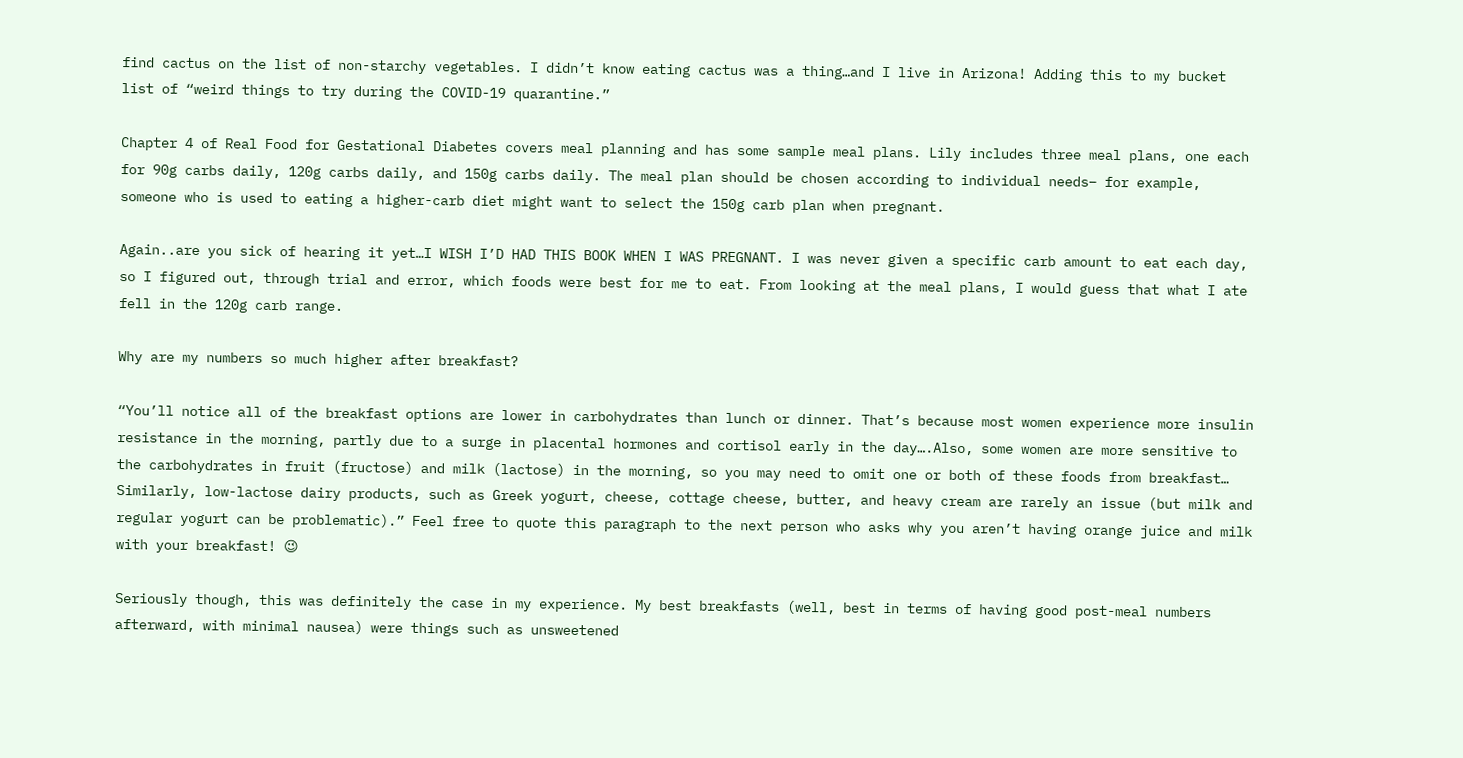find cactus on the list of non-starchy vegetables. I didn’t know eating cactus was a thing…and I live in Arizona! Adding this to my bucket list of “weird things to try during the COVID-19 quarantine.”

Chapter 4 of Real Food for Gestational Diabetes covers meal planning and has some sample meal plans. Lily includes three meal plans, one each for 90g carbs daily, 120g carbs daily, and 150g carbs daily. The meal plan should be chosen according to individual needs– for example, someone who is used to eating a higher-carb diet might want to select the 150g carb plan when pregnant.

Again..are you sick of hearing it yet…I WISH I’D HAD THIS BOOK WHEN I WAS PREGNANT. I was never given a specific carb amount to eat each day, so I figured out, through trial and error, which foods were best for me to eat. From looking at the meal plans, I would guess that what I ate fell in the 120g carb range.

Why are my numbers so much higher after breakfast?

“You’ll notice all of the breakfast options are lower in carbohydrates than lunch or dinner. That’s because most women experience more insulin resistance in the morning, partly due to a surge in placental hormones and cortisol early in the day….Also, some women are more sensitive to the carbohydrates in fruit (fructose) and milk (lactose) in the morning, so you may need to omit one or both of these foods from breakfast… Similarly, low-lactose dairy products, such as Greek yogurt, cheese, cottage cheese, butter, and heavy cream are rarely an issue (but milk and regular yogurt can be problematic).” Feel free to quote this paragraph to the next person who asks why you aren’t having orange juice and milk with your breakfast! 😉

Seriously though, this was definitely the case in my experience. My best breakfasts (well, best in terms of having good post-meal numbers afterward, with minimal nausea) were things such as unsweetened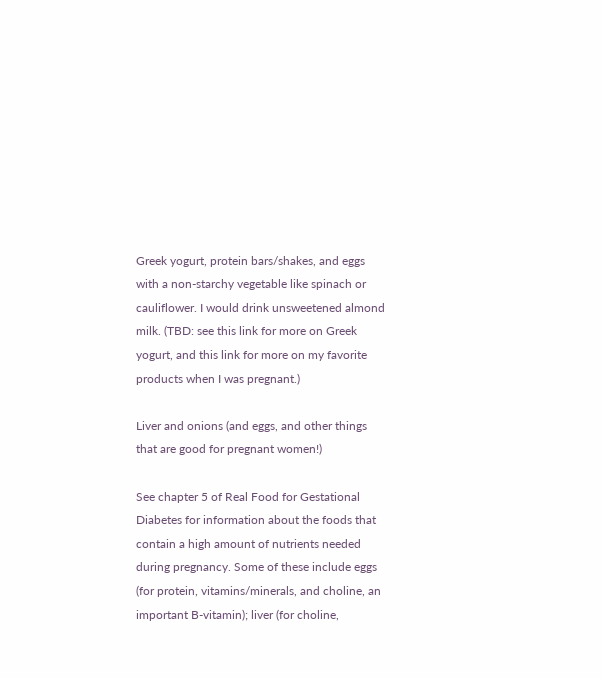Greek yogurt, protein bars/shakes, and eggs with a non-starchy vegetable like spinach or cauliflower. I would drink unsweetened almond milk. (TBD: see this link for more on Greek yogurt, and this link for more on my favorite products when I was pregnant.)

Liver and onions (and eggs, and other things that are good for pregnant women!)

See chapter 5 of Real Food for Gestational Diabetes for information about the foods that contain a high amount of nutrients needed during pregnancy. Some of these include eggs (for protein, vitamins/minerals, and choline, an important B-vitamin); liver (for choline,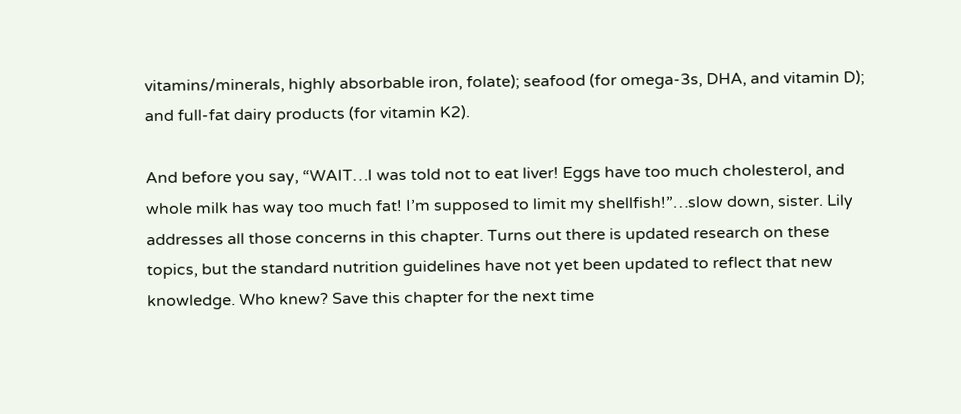vitamins/minerals, highly absorbable iron, folate); seafood (for omega-3s, DHA, and vitamin D); and full-fat dairy products (for vitamin K2).

And before you say, “WAIT…I was told not to eat liver! Eggs have too much cholesterol, and whole milk has way too much fat! I’m supposed to limit my shellfish!”…slow down, sister. Lily addresses all those concerns in this chapter. Turns out there is updated research on these topics, but the standard nutrition guidelines have not yet been updated to reflect that new knowledge. Who knew? Save this chapter for the next time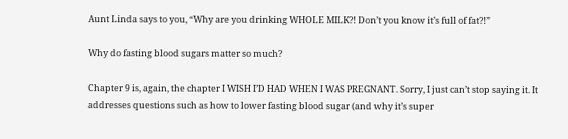Aunt Linda says to you, “Why are you drinking WHOLE MILK?! Don’t you know it’s full of fat?!”

Why do fasting blood sugars matter so much?

Chapter 9 is, again, the chapter I WISH I’D HAD WHEN I WAS PREGNANT. Sorry, I just can’t stop saying it. It addresses questions such as how to lower fasting blood sugar (and why it’s super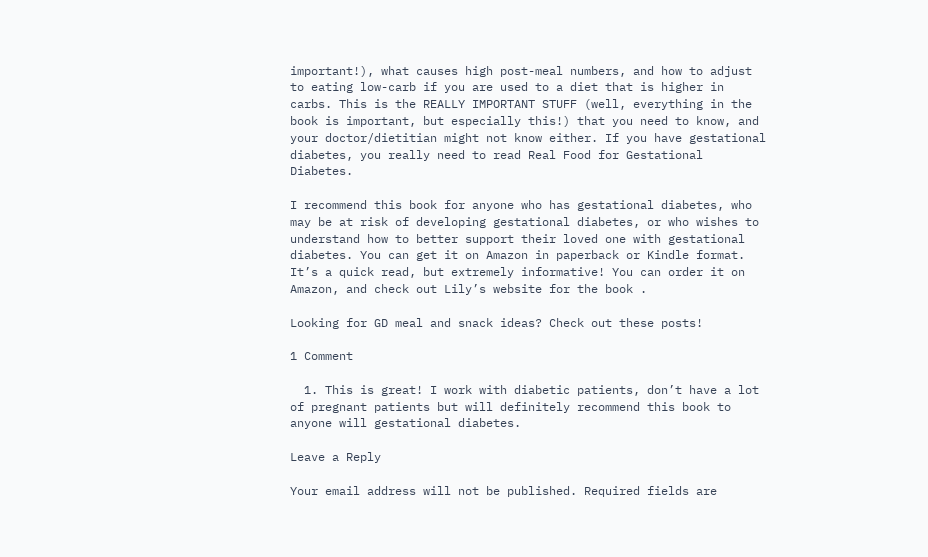important!), what causes high post-meal numbers, and how to adjust to eating low-carb if you are used to a diet that is higher in carbs. This is the REALLY IMPORTANT STUFF (well, everything in the book is important, but especially this!) that you need to know, and your doctor/dietitian might not know either. If you have gestational diabetes, you really need to read Real Food for Gestational Diabetes.

I recommend this book for anyone who has gestational diabetes, who may be at risk of developing gestational diabetes, or who wishes to understand how to better support their loved one with gestational diabetes. You can get it on Amazon in paperback or Kindle format. It’s a quick read, but extremely informative! You can order it on Amazon, and check out Lily’s website for the book .

Looking for GD meal and snack ideas? Check out these posts!

1 Comment

  1. This is great! I work with diabetic patients, don’t have a lot of pregnant patients but will definitely recommend this book to anyone will gestational diabetes.

Leave a Reply

Your email address will not be published. Required fields are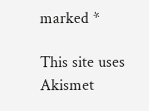marked *

This site uses Akismet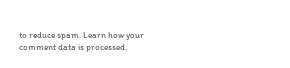to reduce spam. Learn how your comment data is processed.